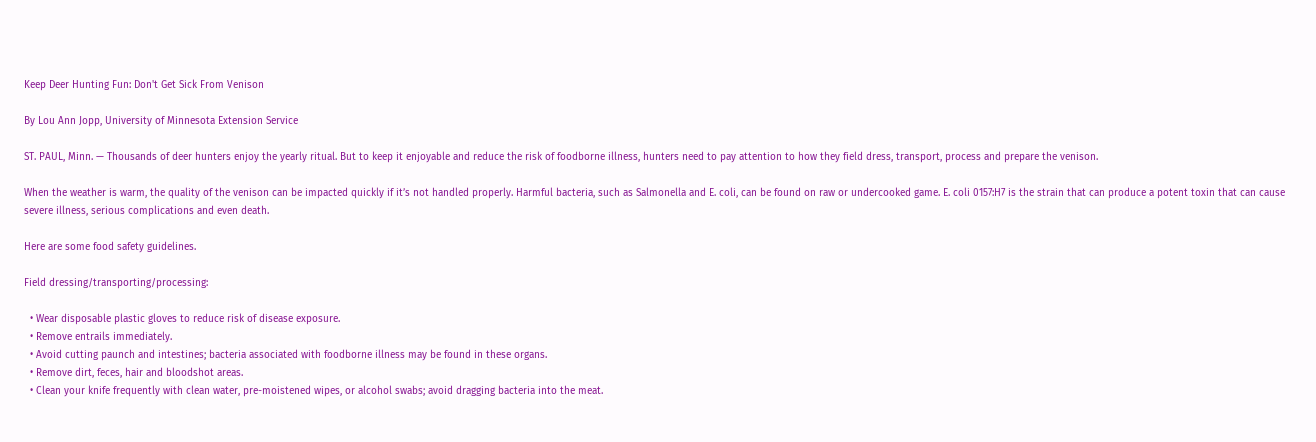Keep Deer Hunting Fun: Don't Get Sick From Venison

By Lou Ann Jopp, University of Minnesota Extension Service

ST. PAUL, Minn. — Thousands of deer hunters enjoy the yearly ritual. But to keep it enjoyable and reduce the risk of foodborne illness, hunters need to pay attention to how they field dress, transport, process and prepare the venison.

When the weather is warm, the quality of the venison can be impacted quickly if it’s not handled properly. Harmful bacteria, such as Salmonella and E. coli, can be found on raw or undercooked game. E. coli 0157:H7 is the strain that can produce a potent toxin that can cause severe illness, serious complications and even death.

Here are some food safety guidelines.

Field dressing/transporting/processing:

  • Wear disposable plastic gloves to reduce risk of disease exposure.
  • Remove entrails immediately.
  • Avoid cutting paunch and intestines; bacteria associated with foodborne illness may be found in these organs.
  • Remove dirt, feces, hair and bloodshot areas.
  • Clean your knife frequently with clean water, pre-moistened wipes, or alcohol swabs; avoid dragging bacteria into the meat.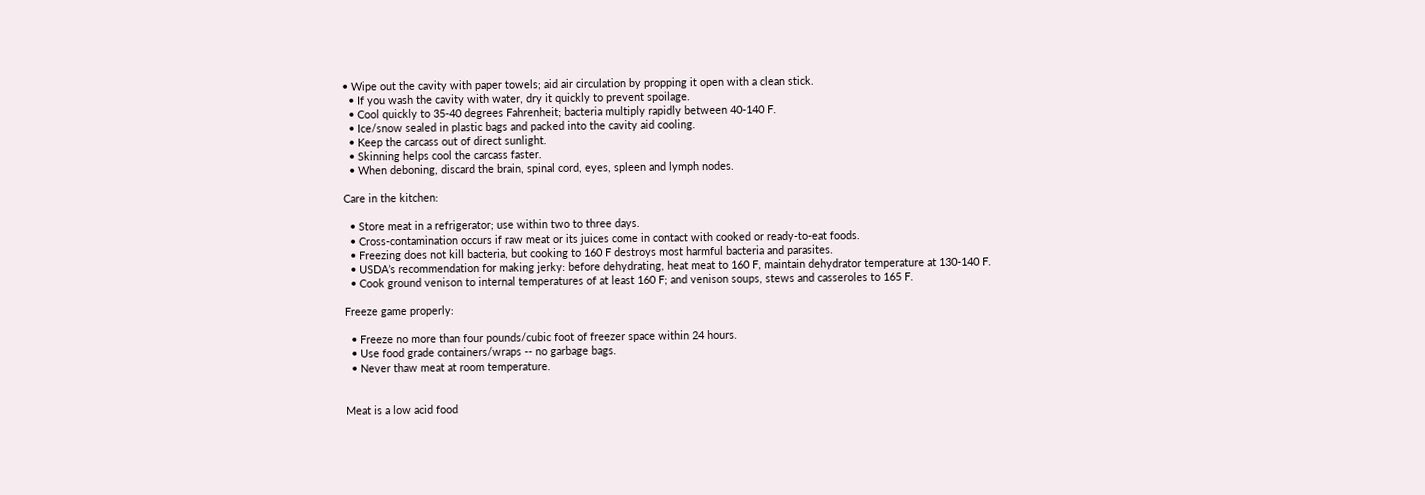• Wipe out the cavity with paper towels; aid air circulation by propping it open with a clean stick.
  • If you wash the cavity with water, dry it quickly to prevent spoilage.
  • Cool quickly to 35-40 degrees Fahrenheit; bacteria multiply rapidly between 40-140 F.
  • Ice/snow sealed in plastic bags and packed into the cavity aid cooling.
  • Keep the carcass out of direct sunlight.
  • Skinning helps cool the carcass faster.
  • When deboning, discard the brain, spinal cord, eyes, spleen and lymph nodes.

Care in the kitchen:

  • Store meat in a refrigerator; use within two to three days.
  • Cross-contamination occurs if raw meat or its juices come in contact with cooked or ready-to-eat foods.
  • Freezing does not kill bacteria, but cooking to 160 F destroys most harmful bacteria and parasites.
  • USDA’s recommendation for making jerky: before dehydrating, heat meat to 160 F, maintain dehydrator temperature at 130-140 F.
  • Cook ground venison to internal temperatures of at least 160 F; and venison soups, stews and casseroles to 165 F.

Freeze game properly:

  • Freeze no more than four pounds/cubic foot of freezer space within 24 hours.
  • Use food grade containers/wraps -- no garbage bags.
  • Never thaw meat at room temperature.


Meat is a low acid food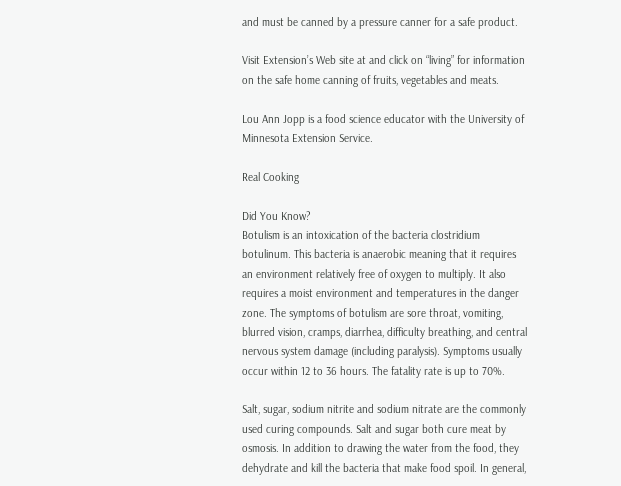and must be canned by a pressure canner for a safe product.

Visit Extension’s Web site at and click on “living” for information on the safe home canning of fruits, vegetables and meats.

Lou Ann Jopp is a food science educator with the University of Minnesota Extension Service.

Real Cooking

Did You Know?
Botulism is an intoxication of the bacteria clostridium botulinum. This bacteria is anaerobic meaning that it requires an environment relatively free of oxygen to multiply. It also requires a moist environment and temperatures in the danger zone. The symptoms of botulism are sore throat, vomiting, blurred vision, cramps, diarrhea, difficulty breathing, and central nervous system damage (including paralysis). Symptoms usually occur within 12 to 36 hours. The fatality rate is up to 70%.

Salt, sugar, sodium nitrite and sodium nitrate are the commonly used curing compounds. Salt and sugar both cure meat by osmosis. In addition to drawing the water from the food, they dehydrate and kill the bacteria that make food spoil. In general,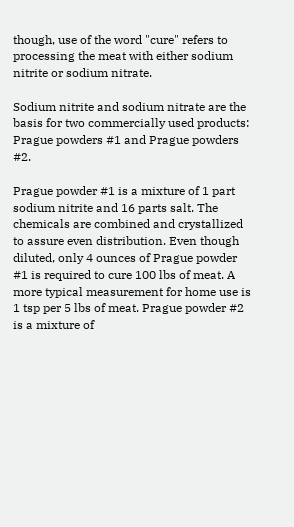though, use of the word "cure" refers to processing the meat with either sodium nitrite or sodium nitrate.

Sodium nitrite and sodium nitrate are the basis for two commercially used products: Prague powders #1 and Prague powders #2.

Prague powder #1 is a mixture of 1 part sodium nitrite and 16 parts salt. The chemicals are combined and crystallized to assure even distribution. Even though diluted, only 4 ounces of Prague powder #1 is required to cure 100 lbs of meat. A more typical measurement for home use is 1 tsp per 5 lbs of meat. Prague powder #2 is a mixture of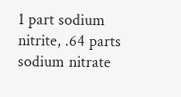1 part sodium nitrite, .64 parts sodium nitrate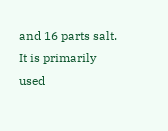and 16 parts salt. It is primarily used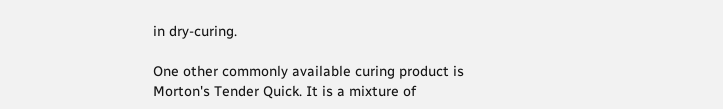in dry-curing.

One other commonly available curing product is Morton's Tender Quick. It is a mixture of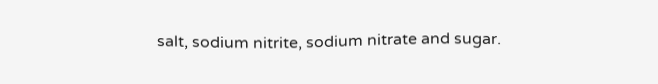salt, sodium nitrite, sodium nitrate and sugar.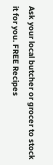Ask your local butcher or grocer to stock it for you. FREE Recipes